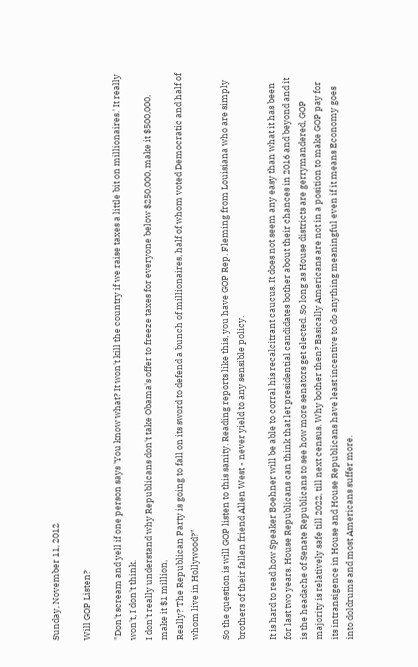Sunday, November 11, 2012

Will GOP Listen?

"Don't scream and yell if one person says 'You know what? It won't kill the country if we raise taxes a little bit on millionaires.' It really won't, I don't think.
I don't really understand why Republicans don't take Obama's offer to freeze taxes for everyone below $250,000, make it $500,000, make it $1 million,
Really? The Republican Party is going to fall on its sword to defend a bunch of millionaires, half of whom voted Democratic and half of whom live in Hollywood?"

So the question is will GOP listen to this sanity. Reading reports like this, you have GOP Rep. Fleming from Louisiana who are simply brothers of their fallen friend Allen West - never yield to any sensible policy.

It is hard to read how Speaker Boehner will be able to corral his recalcitrant caucus. It does not seem any easy than what it has been for last two years. House Republicans can think that let presidential candidates bother about their chances in 2016 and beyond and it is the headache of Senate Republicans to see how more senators get elected. So long as House districts are gerrymandered, GOP majority is relatively safe till 2022, till next census. Why bother then? Basically Americans are not in a position to make GOP pay for its intransigence in House and House Republicans have least incentive to do anything meaningful even if it means Economy goes into doldrums and most Americans suffer more.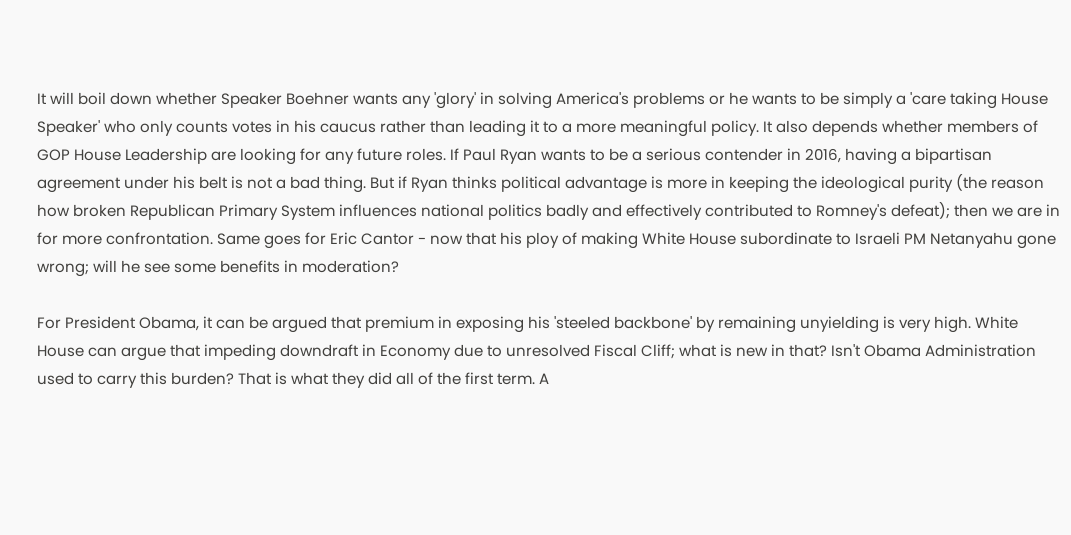It will boil down whether Speaker Boehner wants any 'glory' in solving America's problems or he wants to be simply a 'care taking House Speaker' who only counts votes in his caucus rather than leading it to a more meaningful policy. It also depends whether members of GOP House Leadership are looking for any future roles. If Paul Ryan wants to be a serious contender in 2016, having a bipartisan agreement under his belt is not a bad thing. But if Ryan thinks political advantage is more in keeping the ideological purity (the reason how broken Republican Primary System influences national politics badly and effectively contributed to Romney's defeat); then we are in for more confrontation. Same goes for Eric Cantor - now that his ploy of making White House subordinate to Israeli PM Netanyahu gone wrong; will he see some benefits in moderation?

For President Obama, it can be argued that premium in exposing his 'steeled backbone' by remaining unyielding is very high. White House can argue that impeding downdraft in Economy due to unresolved Fiscal Cliff; what is new in that? Isn't Obama Administration used to carry this burden? That is what they did all of the first term. A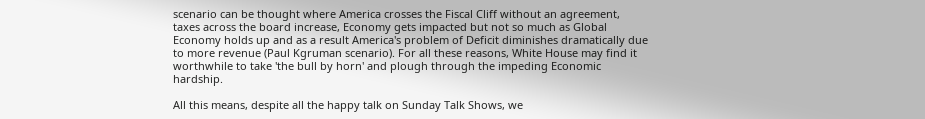scenario can be thought where America crosses the Fiscal Cliff without an agreement, taxes across the board increase, Economy gets impacted but not so much as Global Economy holds up and as a result America's problem of Deficit diminishes dramatically due to more revenue (Paul Kgruman scenario). For all these reasons, White House may find it worthwhile to take 'the bull by horn' and plough through the impeding Economic hardship.

All this means, despite all the happy talk on Sunday Talk Shows, we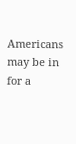Americans may be in for a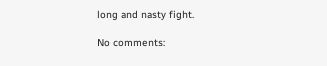long and nasty fight.

No comments: